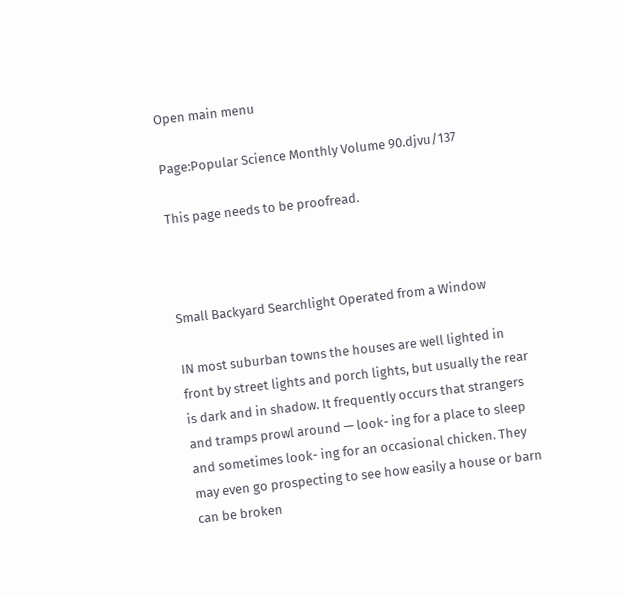Open main menu

Page:Popular Science Monthly Volume 90.djvu/137

This page needs to be proofread.



Small Backyard Searchlight Operated from a Window

IN most suburban towns the houses are well lighted in front by street lights and porch lights, but usually the rear is dark and in shadow. It frequently occurs that strangers and tramps prowl around — look- ing for a place to sleep and sometimes look- ing for an occasional chicken. They may even go prospecting to see how easily a house or barn can be broken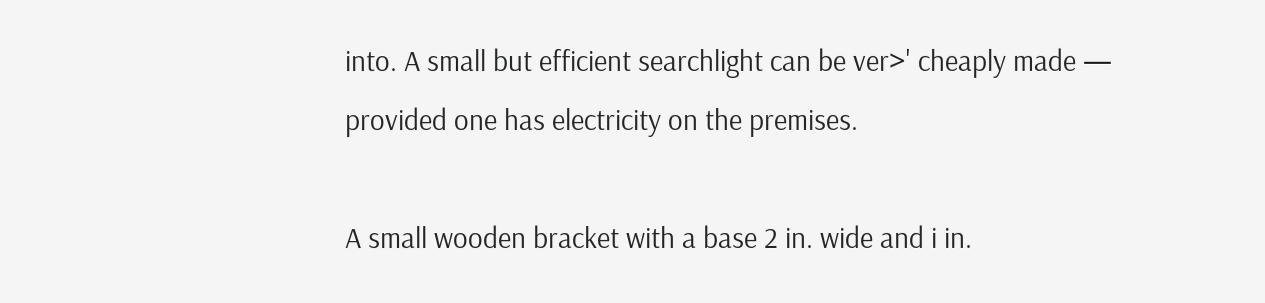into. A small but efficient searchlight can be ver>' cheaply made — provided one has electricity on the premises.

A small wooden bracket with a base 2 in. wide and i in.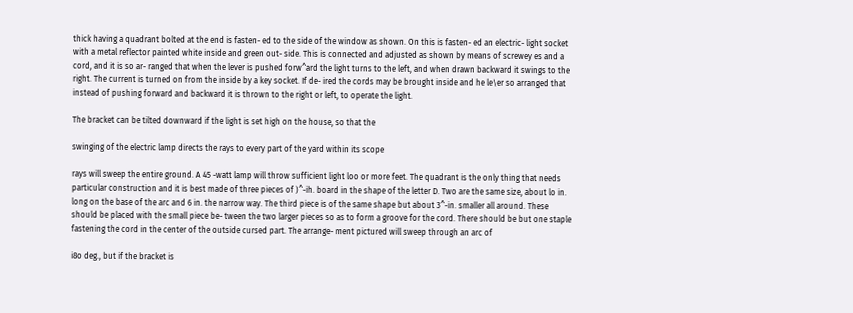thick having a quadrant bolted at the end is fasten- ed to the side of the window as shown. On this is fasten- ed an electric- light socket with a metal reflector painted white inside and green out- side. This is connected and adjusted as shown by means of screwey es and a cord, and it is so ar- ranged that when the lever is pushed forw^ard the light turns to the left, and when drawn backward it swings to the right. The current is turned on from the inside by a key socket. If de- ired the cords may be brought inside and he le\er so arranged that instead of pushing forward and backward it is thrown to the right or left, to operate the light.

The bracket can be tilted downward if the light is set high on the house, so that the

swinging of the electric lamp directs the rays to every part of the yard within its scope

rays will sweep the entire ground. A 45 -watt lamp will throw sufficient light loo or more feet. The quadrant is the only thing that needs particular construction and it is best made of three pieces of )^-ih. board in the shape of the letter D. Two are the same size, about lo in. long on the base of the arc and 6 in. the narrow way. The third piece is of the same shape but about 3^-in. smaller all around. These should be placed with the small piece be- tween the two larger pieces so as to form a groove for the cord. There should be but one staple fastening the cord in the center of the outside cursed part. The arrange- ment pictured will sweep through an arc of

i8o deg., but if the bracket is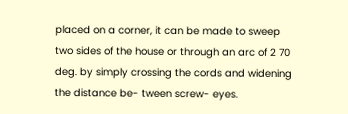placed on a corner, it can be made to sweep two sides of the house or through an arc of 2 70 deg. by simply crossing the cords and widening the distance be- tween screw- eyes.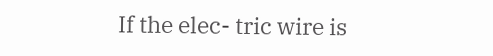If the elec- tric wire is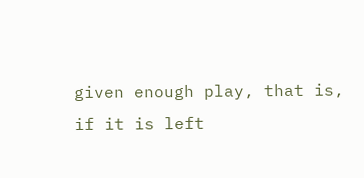given enough play, that is, if it is left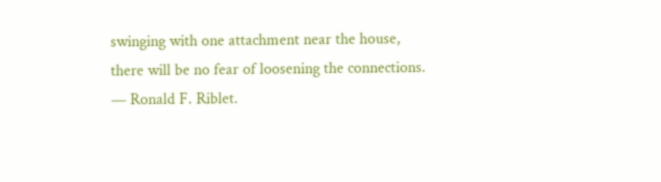swinging with one attachment near the house, there will be no fear of loosening the connections. — Ronald F. Riblet.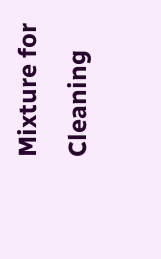Mixture for Cleaning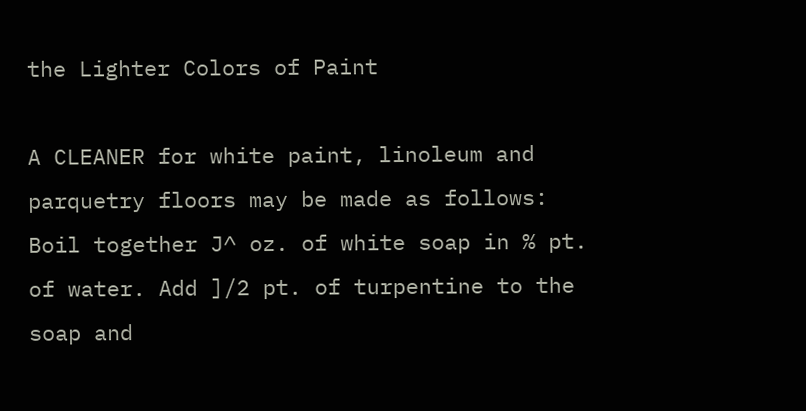the Lighter Colors of Paint

A CLEANER for white paint, linoleum and parquetry floors may be made as follows: Boil together J^ oz. of white soap in % pt. of water. Add ]/2 pt. of turpentine to the soap and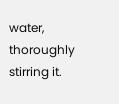water, thoroughly stirring it.